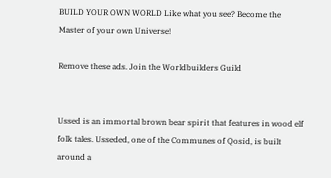BUILD YOUR OWN WORLD Like what you see? Become the Master of your own Universe!

Remove these ads. Join the Worldbuilders Guild


Ussed is an immortal brown bear spirit that features in wood elf folk tales. Usseded, one of the Communes of Qosid, is built around a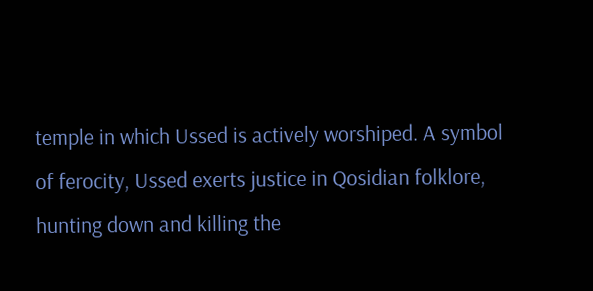temple in which Ussed is actively worshiped. A symbol of ferocity, Ussed exerts justice in Qosidian folklore, hunting down and killing the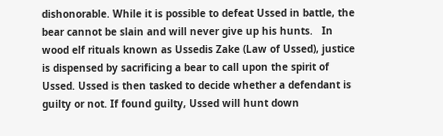dishonorable. While it is possible to defeat Ussed in battle, the bear cannot be slain and will never give up his hunts.   In wood elf rituals known as Ussedis Zake (Law of Ussed), justice is dispensed by sacrificing a bear to call upon the spirit of Ussed. Ussed is then tasked to decide whether a defendant is guilty or not. If found guilty, Ussed will hunt down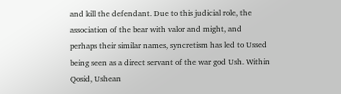and kill the defendant. Due to this judicial role, the association of the bear with valor and might, and perhaps their similar names, syncretism has led to Ussed being seen as a direct servant of the war god Ush. Within Qosid, Ushean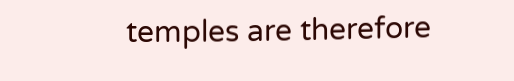temples are therefore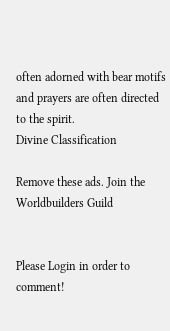often adorned with bear motifs and prayers are often directed to the spirit.
Divine Classification

Remove these ads. Join the Worldbuilders Guild


Please Login in order to comment!